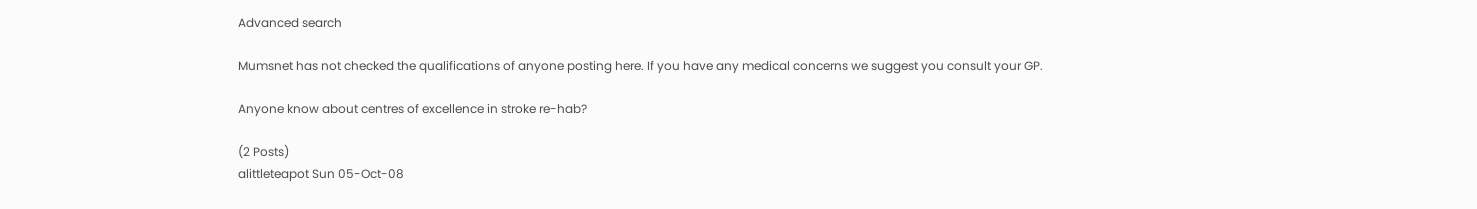Advanced search

Mumsnet has not checked the qualifications of anyone posting here. If you have any medical concerns we suggest you consult your GP.

Anyone know about centres of excellence in stroke re-hab?

(2 Posts)
alittleteapot Sun 05-Oct-08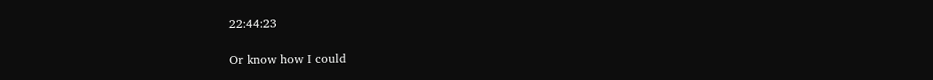22:44:23

Or know how I could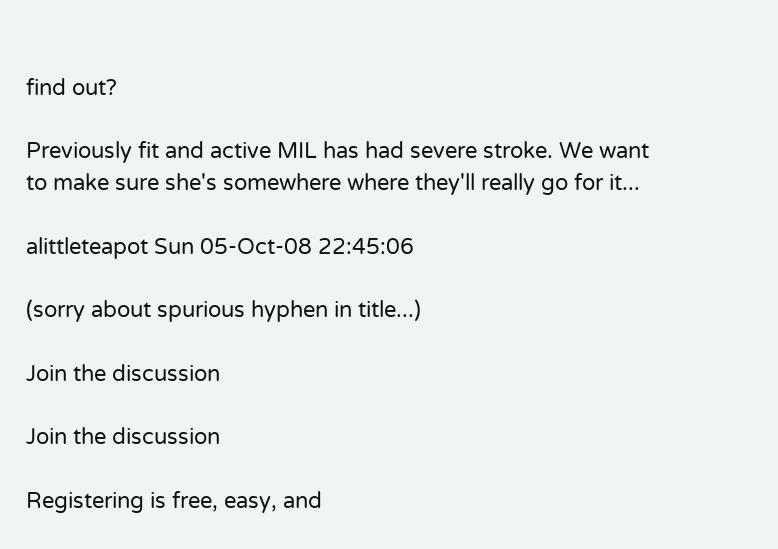find out?

Previously fit and active MIL has had severe stroke. We want to make sure she's somewhere where they'll really go for it...

alittleteapot Sun 05-Oct-08 22:45:06

(sorry about spurious hyphen in title...)

Join the discussion

Join the discussion

Registering is free, easy, and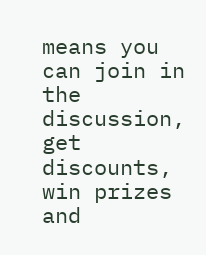means you can join in the discussion, get discounts, win prizes and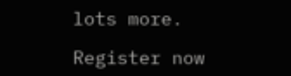lots more.

Register now